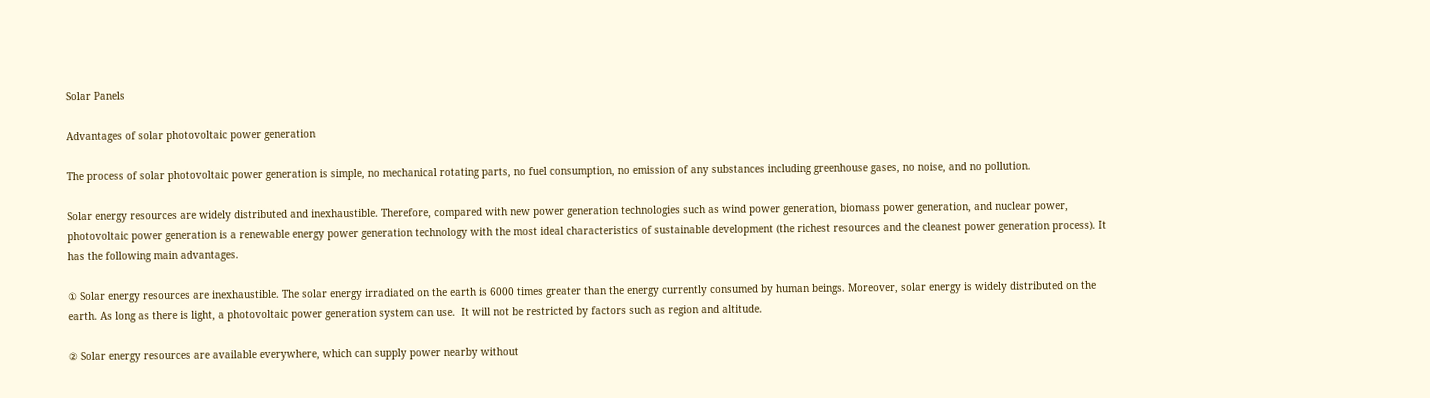Solar Panels

Advantages of solar photovoltaic power generation

The process of solar photovoltaic power generation is simple, no mechanical rotating parts, no fuel consumption, no emission of any substances including greenhouse gases, no noise, and no pollution.

Solar energy resources are widely distributed and inexhaustible. Therefore, compared with new power generation technologies such as wind power generation, biomass power generation, and nuclear power, photovoltaic power generation is a renewable energy power generation technology with the most ideal characteristics of sustainable development (the richest resources and the cleanest power generation process). It has the following main advantages.

① Solar energy resources are inexhaustible. The solar energy irradiated on the earth is 6000 times greater than the energy currently consumed by human beings. Moreover, solar energy is widely distributed on the earth. As long as there is light, a photovoltaic power generation system can use.  It will not be restricted by factors such as region and altitude.

② Solar energy resources are available everywhere, which can supply power nearby without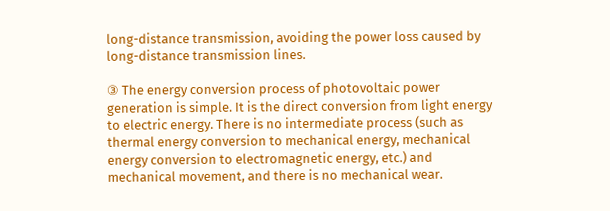long-distance transmission, avoiding the power loss caused by long-distance transmission lines.

③ The energy conversion process of photovoltaic power generation is simple. It is the direct conversion from light energy to electric energy. There is no intermediate process (such as thermal energy conversion to mechanical energy, mechanical energy conversion to electromagnetic energy, etc.) and mechanical movement, and there is no mechanical wear.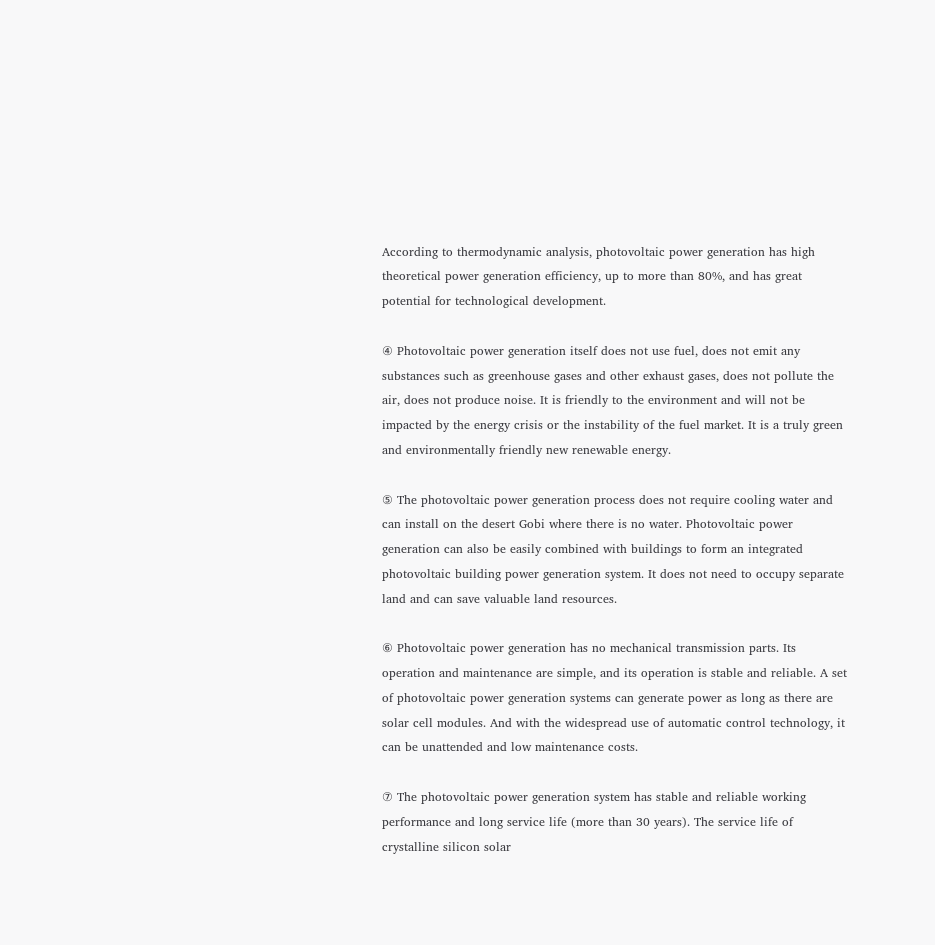According to thermodynamic analysis, photovoltaic power generation has high theoretical power generation efficiency, up to more than 80%, and has great potential for technological development.

④ Photovoltaic power generation itself does not use fuel, does not emit any substances such as greenhouse gases and other exhaust gases, does not pollute the air, does not produce noise. It is friendly to the environment and will not be impacted by the energy crisis or the instability of the fuel market. It is a truly green and environmentally friendly new renewable energy.

⑤ The photovoltaic power generation process does not require cooling water and can install on the desert Gobi where there is no water. Photovoltaic power generation can also be easily combined with buildings to form an integrated photovoltaic building power generation system. It does not need to occupy separate land and can save valuable land resources.

⑥ Photovoltaic power generation has no mechanical transmission parts. Its operation and maintenance are simple, and its operation is stable and reliable. A set of photovoltaic power generation systems can generate power as long as there are solar cell modules. And with the widespread use of automatic control technology, it can be unattended and low maintenance costs.

⑦ The photovoltaic power generation system has stable and reliable working performance and long service life (more than 30 years). The service life of crystalline silicon solar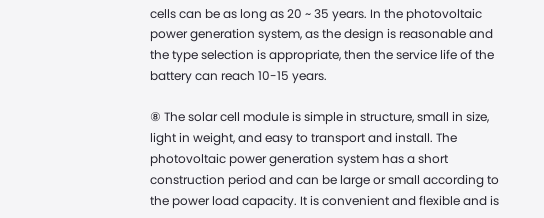cells can be as long as 20 ~ 35 years. In the photovoltaic power generation system, as the design is reasonable and the type selection is appropriate, then the service life of the battery can reach 10-15 years.

⑧ The solar cell module is simple in structure, small in size, light in weight, and easy to transport and install. The photovoltaic power generation system has a short construction period and can be large or small according to the power load capacity. It is convenient and flexible and is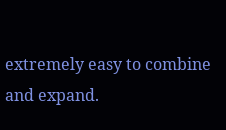extremely easy to combine and expand.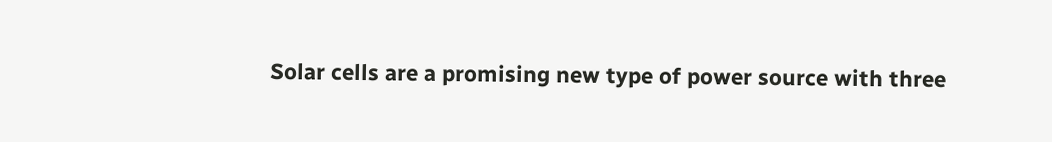Solar cells are a promising new type of power source with three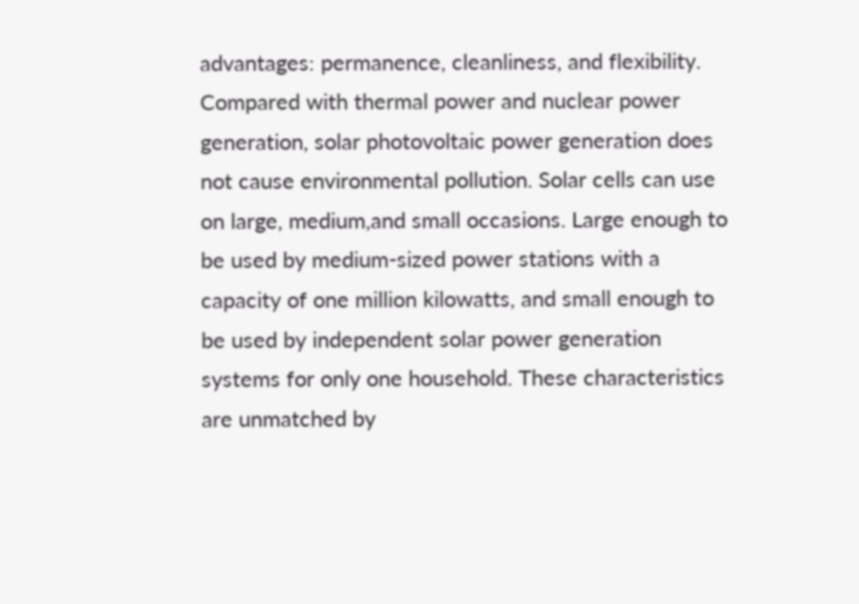advantages: permanence, cleanliness, and flexibility. Compared with thermal power and nuclear power generation, solar photovoltaic power generation does not cause environmental pollution. Solar cells can use on large, medium,and small occasions. Large enough to be used by medium-sized power stations with a capacity of one million kilowatts, and small enough to be used by independent solar power generation systems for only one household. These characteristics are unmatched by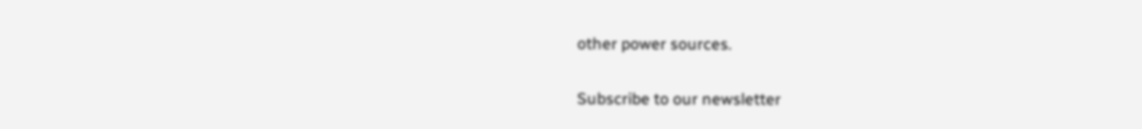other power sources.

Subscribe to our newsletter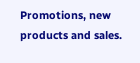Promotions, new products and sales.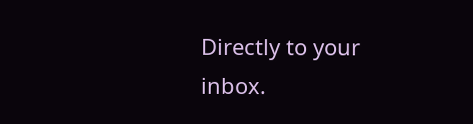Directly to your inbox.